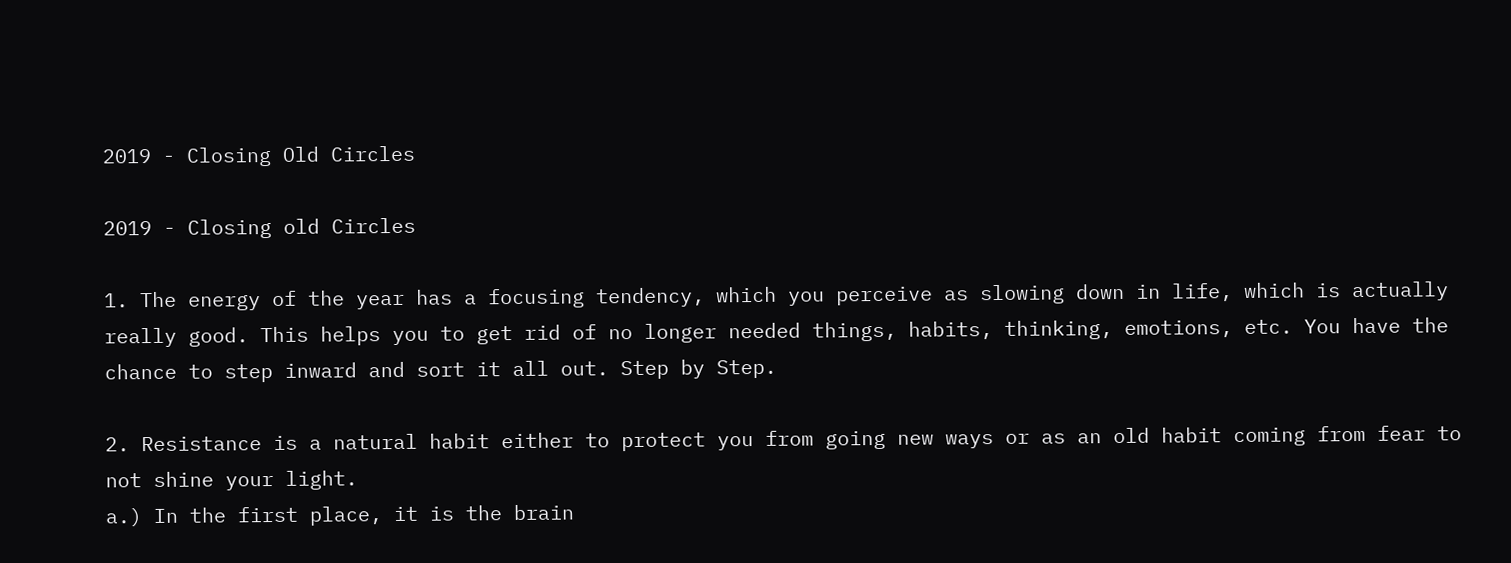2019 - Closing Old Circles

2019 - Closing old Circles

1. The energy of the year has a focusing tendency, which you perceive as slowing down in life, which is actually really good. This helps you to get rid of no longer needed things, habits, thinking, emotions, etc. You have the chance to step inward and sort it all out. Step by Step.

2. Resistance is a natural habit either to protect you from going new ways or as an old habit coming from fear to not shine your light.
a.) In the first place, it is the brain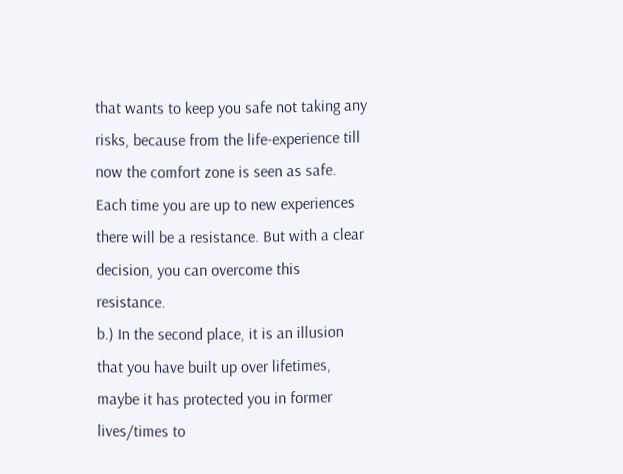that wants to keep you safe not taking any risks, because from the life-experience till now the comfort zone is seen as safe. Each time you are up to new experiences there will be a resistance. But with a clear decision, you can overcome this resistance.
b.) In the second place, it is an illusion that you have built up over lifetimes, maybe it has protected you in former lives/times to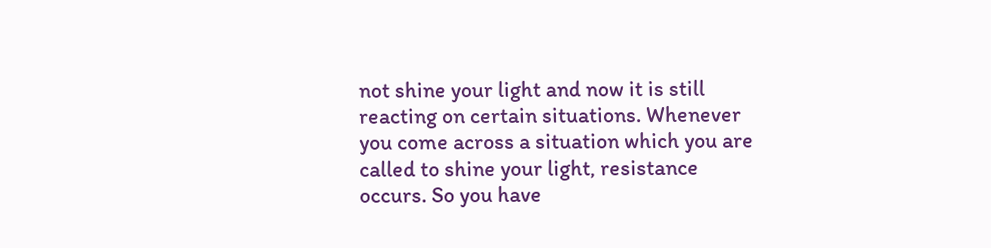not shine your light and now it is still reacting on certain situations. Whenever you come across a situation which you are called to shine your light, resistance occurs. So you have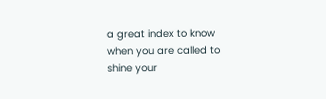a great index to know when you are called to shine your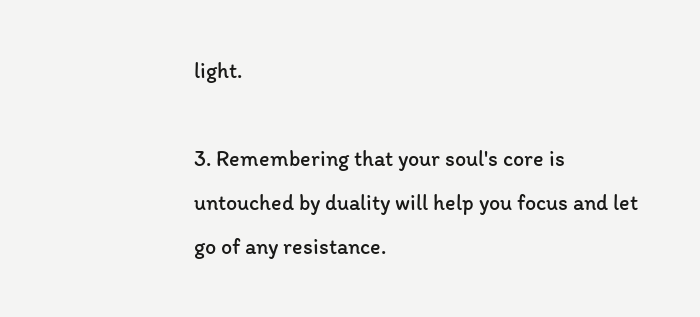light.

3. Remembering that your soul's core is untouched by duality will help you focus and let go of any resistance.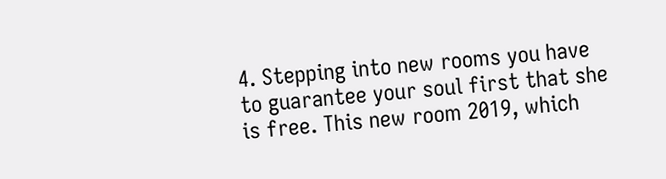4. Stepping into new rooms you have to guarantee your soul first that she is free. This new room 2019, which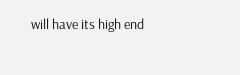will have its high end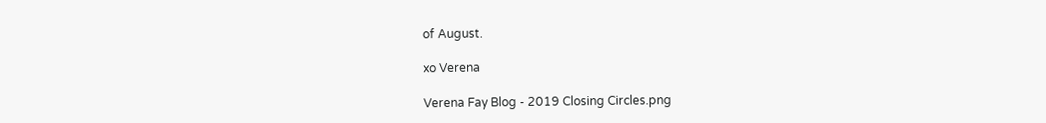of August.

xo Verena

Verena Fay Blog - 2019 Closing Circles.png